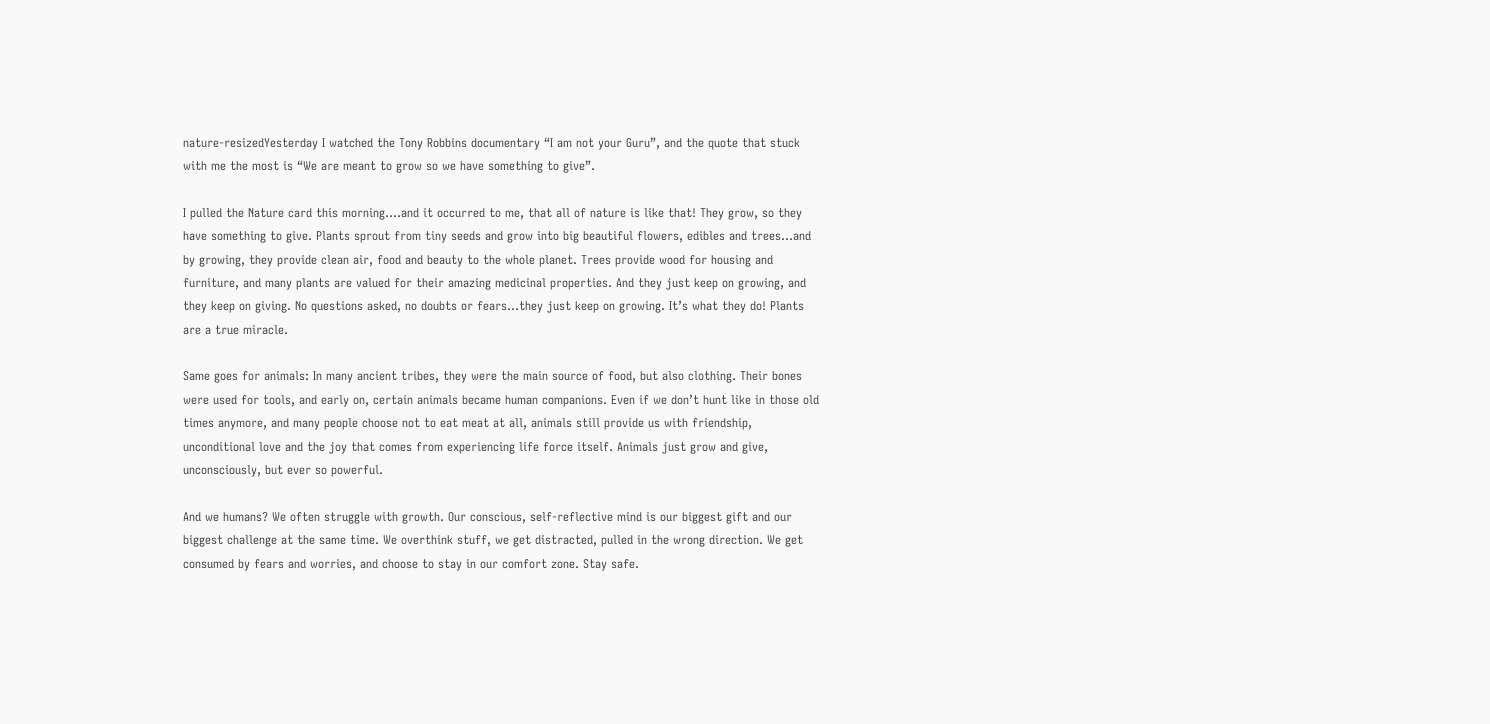nature-resizedYesterday I watched the Tony Robbins documentary “I am not your Guru”, and the quote that stuck with me the most is “We are meant to grow so we have something to give”.

I pulled the Nature card this morning….and it occurred to me, that all of nature is like that! They grow, so they have something to give. Plants sprout from tiny seeds and grow into big beautiful flowers, edibles and trees…and by growing, they provide clean air, food and beauty to the whole planet. Trees provide wood for housing and furniture, and many plants are valued for their amazing medicinal properties. And they just keep on growing, and they keep on giving. No questions asked, no doubts or fears…they just keep on growing. It’s what they do! Plants are a true miracle.

Same goes for animals: In many ancient tribes, they were the main source of food, but also clothing. Their bones were used for tools, and early on, certain animals became human companions. Even if we don’t hunt like in those old times anymore, and many people choose not to eat meat at all, animals still provide us with friendship, unconditional love and the joy that comes from experiencing life force itself. Animals just grow and give, unconsciously, but ever so powerful.

And we humans? We often struggle with growth. Our conscious, self-reflective mind is our biggest gift and our biggest challenge at the same time. We overthink stuff, we get distracted, pulled in the wrong direction. We get consumed by fears and worries, and choose to stay in our comfort zone. Stay safe.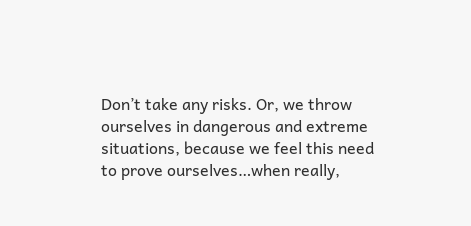Don’t take any risks. Or, we throw ourselves in dangerous and extreme situations, because we feel this need to prove ourselves…when really,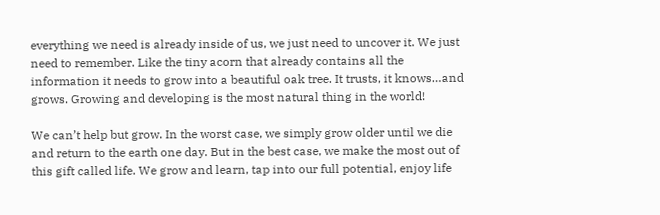everything we need is already inside of us, we just need to uncover it. We just need to remember. Like the tiny acorn that already contains all the information it needs to grow into a beautiful oak tree. It trusts, it knows…and grows. Growing and developing is the most natural thing in the world!

We can’t help but grow. In the worst case, we simply grow older until we die and return to the earth one day. But in the best case, we make the most out of this gift called life. We grow and learn, tap into our full potential, enjoy life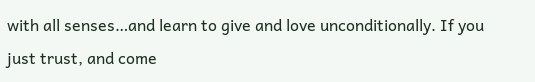with all senses…and learn to give and love unconditionally. If you just trust, and come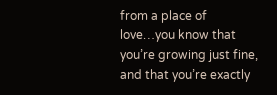from a place of love…you know that you’re growing just fine, and that you’re exactly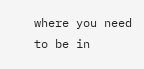where you need to be in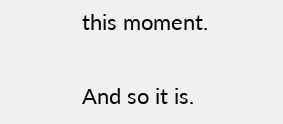this moment.

And so it is.